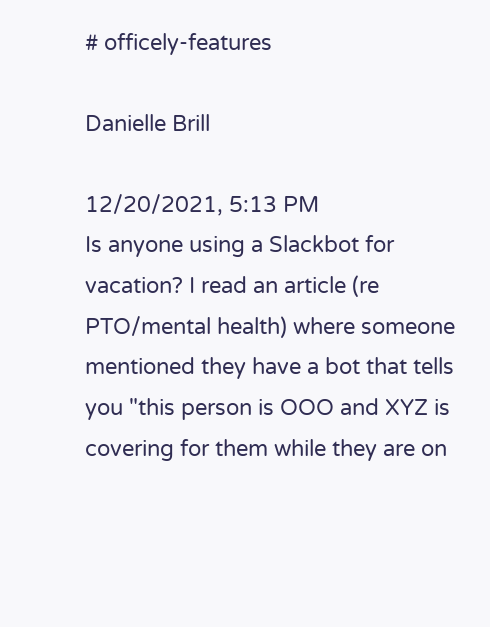# officely-features

Danielle Brill

12/20/2021, 5:13 PM
Is anyone using a Slackbot for vacation? I read an article (re PTO/mental health) where someone mentioned they have a bot that tells you "this person is OOO and XYZ is covering for them while they are on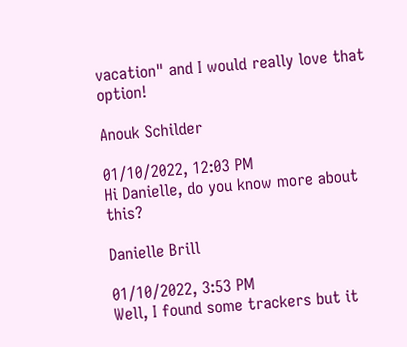vacation" and I would really love that option!

Anouk Schilder

01/10/2022, 12:03 PM
Hi Danielle, do you know more about this?

Danielle Brill

01/10/2022, 3:53 PM
Well, I found some trackers but it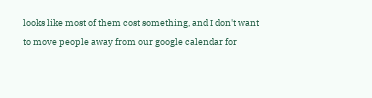looks like most of them cost something, and I don't want to move people away from our google calendar for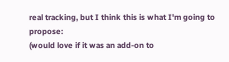real tracking, but I think this is what I'm going to propose:
(would love if it was an add-on to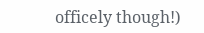officely though!)